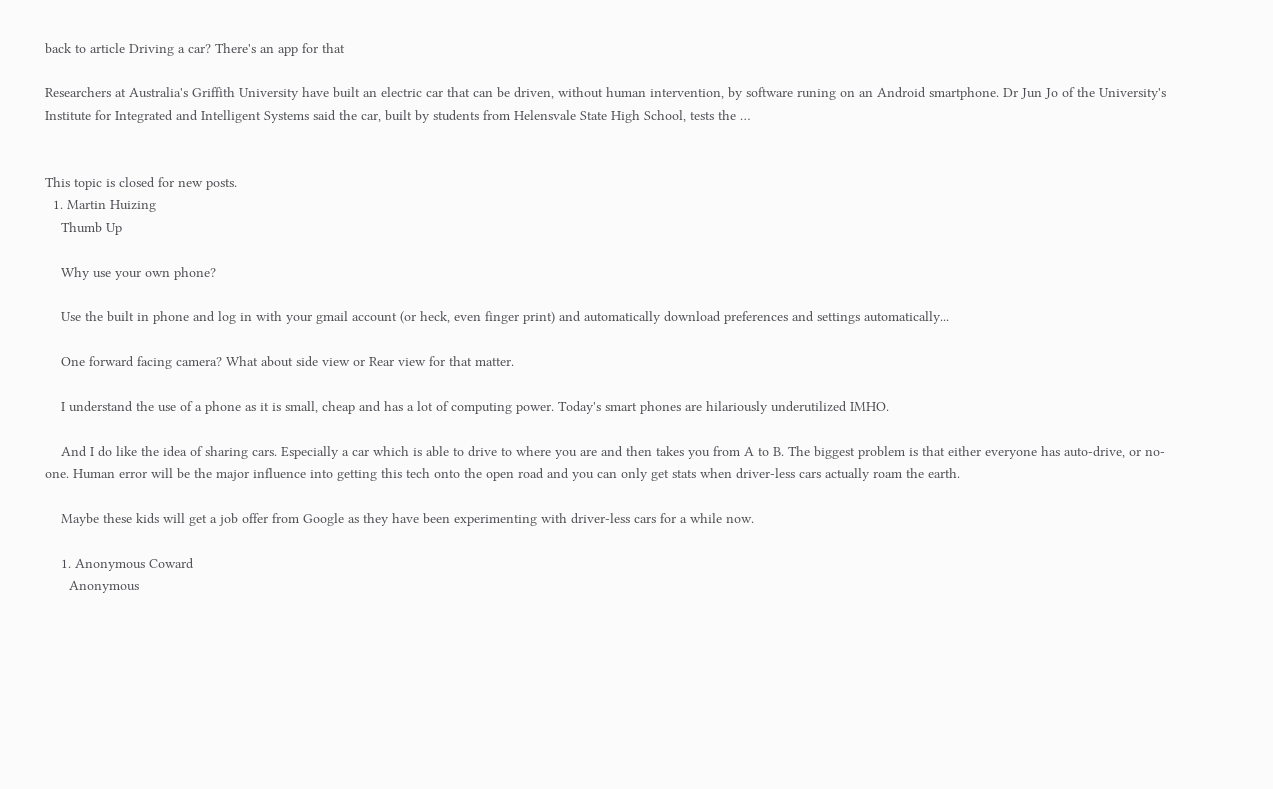back to article Driving a car? There's an app for that

Researchers at Australia's Griffith University have built an electric car that can be driven, without human intervention, by software runing on an Android smartphone. Dr Jun Jo of the University's Institute for Integrated and Intelligent Systems said the car, built by students from Helensvale State High School, tests the …


This topic is closed for new posts.
  1. Martin Huizing
    Thumb Up

    Why use your own phone?

    Use the built in phone and log in with your gmail account (or heck, even finger print) and automatically download preferences and settings automatically...

    One forward facing camera? What about side view or Rear view for that matter.

    I understand the use of a phone as it is small, cheap and has a lot of computing power. Today's smart phones are hilariously underutilized IMHO.

    And I do like the idea of sharing cars. Especially a car which is able to drive to where you are and then takes you from A to B. The biggest problem is that either everyone has auto-drive, or no-one. Human error will be the major influence into getting this tech onto the open road and you can only get stats when driver-less cars actually roam the earth.

    Maybe these kids will get a job offer from Google as they have been experimenting with driver-less cars for a while now.

    1. Anonymous Coward
      Anonymous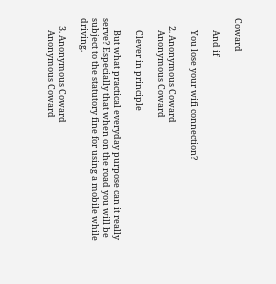Coward

      And if

      You lose your wifi connection?

    2. Anonymous Coward
      Anonymous Coward

      Clever in principle

      But what practical everyday purpose can it really serve? Especially that when on the road you will be subject to the statutory fine for using a mobile while driving.

    3. Anonymous Coward
      Anonymous Coward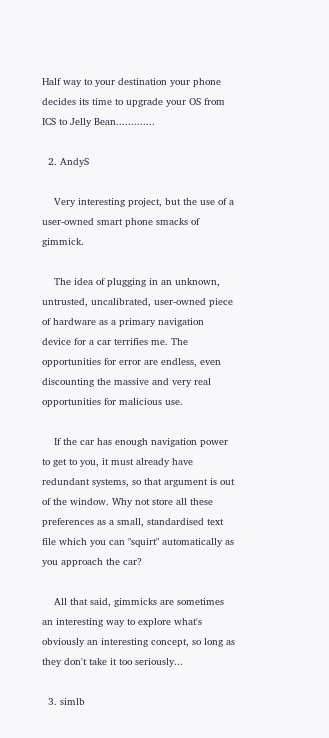Half way to your destination your phone decides its time to upgrade your OS from ICS to Jelly Bean.............

  2. AndyS

    Very interesting project, but the use of a user-owned smart phone smacks of gimmick.

    The idea of plugging in an unknown, untrusted, uncalibrated, user-owned piece of hardware as a primary navigation device for a car terrifies me. The opportunities for error are endless, even discounting the massive and very real opportunities for malicious use.

    If the car has enough navigation power to get to you, it must already have redundant systems, so that argument is out of the window. Why not store all these preferences as a small, standardised text file which you can "squirt" automatically as you approach the car?

    All that said, gimmicks are sometimes an interesting way to explore what's obviously an interesting concept, so long as they don't take it too seriously...

  3. simlb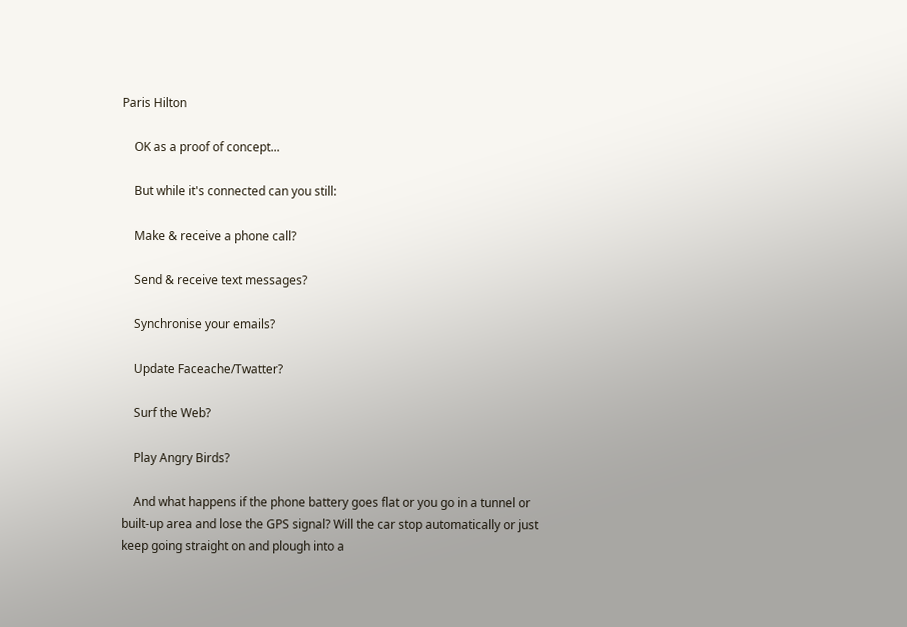Paris Hilton

    OK as a proof of concept...

    But while it's connected can you still:

    Make & receive a phone call?

    Send & receive text messages?

    Synchronise your emails?

    Update Faceache/Twatter?

    Surf the Web?

    Play Angry Birds?

    And what happens if the phone battery goes flat or you go in a tunnel or built-up area and lose the GPS signal? Will the car stop automatically or just keep going straight on and plough into a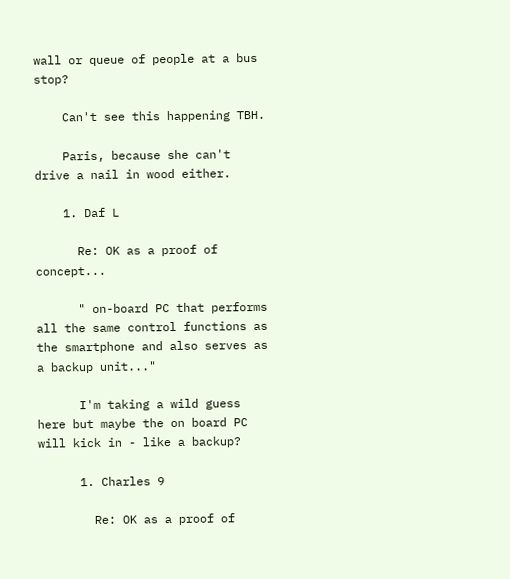wall or queue of people at a bus stop?

    Can't see this happening TBH.

    Paris, because she can't drive a nail in wood either.

    1. Daf L

      Re: OK as a proof of concept...

      " on-board PC that performs all the same control functions as the smartphone and also serves as a backup unit..."

      I'm taking a wild guess here but maybe the on board PC will kick in - like a backup?

      1. Charles 9

        Re: OK as a proof of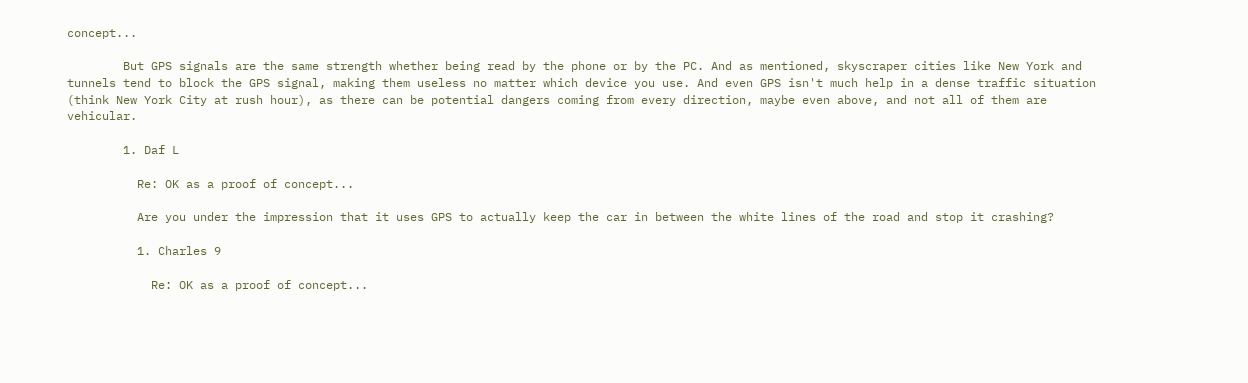concept...

        But GPS signals are the same strength whether being read by the phone or by the PC. And as mentioned, skyscraper cities like New York and tunnels tend to block the GPS signal, making them useless no matter which device you use. And even GPS isn't much help in a dense traffic situation (think New York City at rush hour), as there can be potential dangers coming from every direction, maybe even above, and not all of them are vehicular.

        1. Daf L

          Re: OK as a proof of concept...

          Are you under the impression that it uses GPS to actually keep the car in between the white lines of the road and stop it crashing?

          1. Charles 9

            Re: OK as a proof of concept...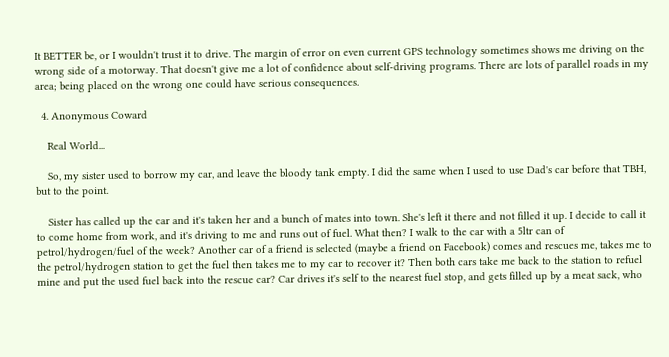It BETTER be, or I wouldn't trust it to drive. The margin of error on even current GPS technology sometimes shows me driving on the wrong side of a motorway. That doesn't give me a lot of confidence about self-driving programs. There are lots of parallel roads in my area; being placed on the wrong one could have serious consequences.

  4. Anonymous Coward

    Real World...

    So, my sister used to borrow my car, and leave the bloody tank empty. I did the same when I used to use Dad's car before that TBH, but to the point.

    Sister has called up the car and it's taken her and a bunch of mates into town. She's left it there and not filled it up. I decide to call it to come home from work, and it's driving to me and runs out of fuel. What then? I walk to the car with a 5ltr can of petrol/hydrogen/fuel of the week? Another car of a friend is selected (maybe a friend on Facebook) comes and rescues me, takes me to the petrol/hydrogen station to get the fuel then takes me to my car to recover it? Then both cars take me back to the station to refuel mine and put the used fuel back into the rescue car? Car drives it's self to the nearest fuel stop, and gets filled up by a meat sack, who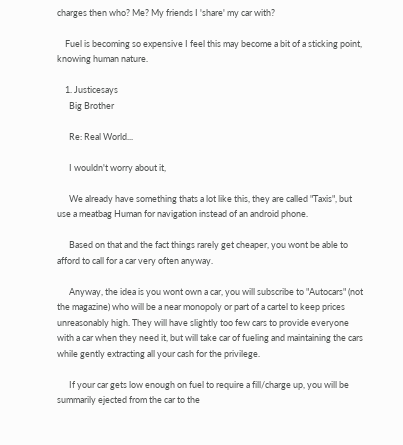charges then who? Me? My friends I 'share' my car with?

    Fuel is becoming so expensive I feel this may become a bit of a sticking point, knowing human nature.

    1. Justicesays
      Big Brother

      Re: Real World...

      I wouldn't worry about it,

      We already have something thats a lot like this, they are called "Taxis", but use a meatbag Human for navigation instead of an android phone.

      Based on that and the fact things rarely get cheaper, you wont be able to afford to call for a car very often anyway.

      Anyway, the idea is you wont own a car, you will subscribe to "Autocars" (not the magazine) who will be a near monopoly or part of a cartel to keep prices unreasonably high. They will have slightly too few cars to provide everyone with a car when they need it, but will take car of fueling and maintaining the cars while gently extracting all your cash for the privilege.

      If your car gets low enough on fuel to require a fill/charge up, you will be summarily ejected from the car to the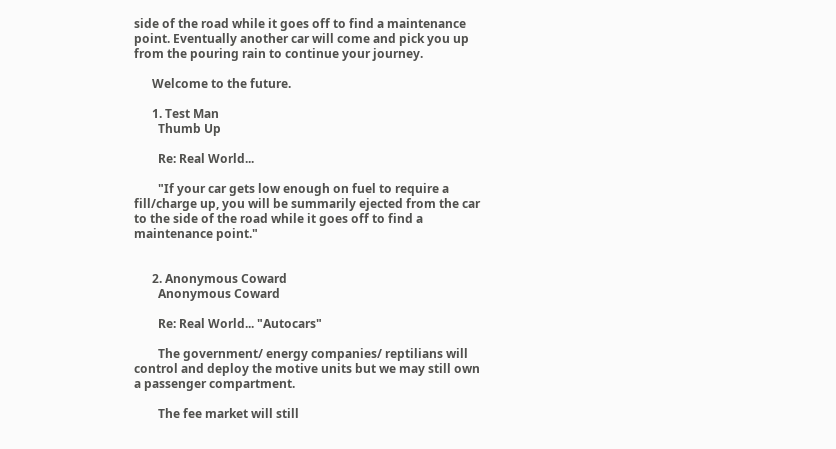side of the road while it goes off to find a maintenance point. Eventually another car will come and pick you up from the pouring rain to continue your journey.

      Welcome to the future.

      1. Test Man
        Thumb Up

        Re: Real World...

        "If your car gets low enough on fuel to require a fill/charge up, you will be summarily ejected from the car to the side of the road while it goes off to find a maintenance point."


      2. Anonymous Coward
        Anonymous Coward

        Re: Real World... "Autocars"

        The government/ energy companies/ reptilians will control and deploy the motive units but we may still own a passenger compartment.

        The fee market will still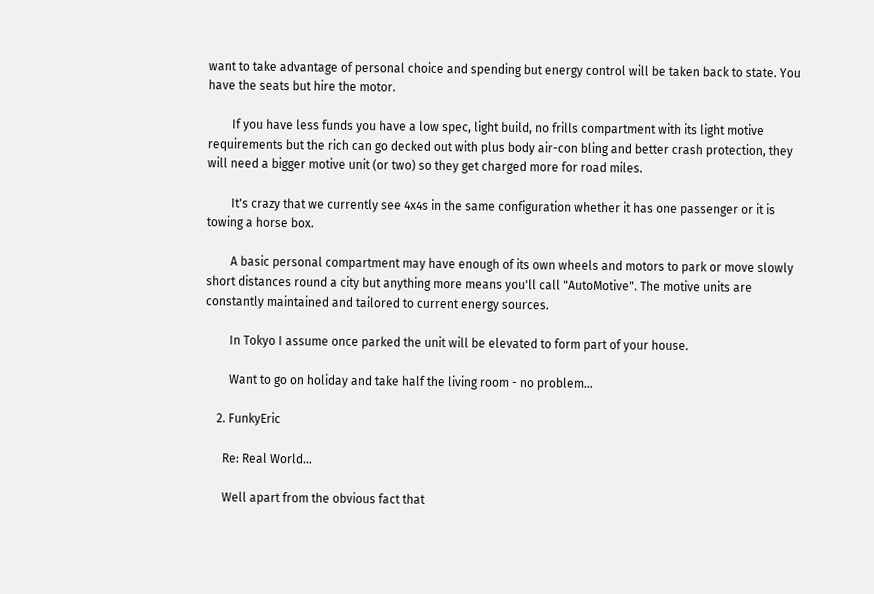want to take advantage of personal choice and spending but energy control will be taken back to state. You have the seats but hire the motor.

        If you have less funds you have a low spec, light build, no frills compartment with its light motive requirements but the rich can go decked out with plus body air-con bling and better crash protection, they will need a bigger motive unit (or two) so they get charged more for road miles.

        It's crazy that we currently see 4x4s in the same configuration whether it has one passenger or it is towing a horse box.

        A basic personal compartment may have enough of its own wheels and motors to park or move slowly short distances round a city but anything more means you'll call "AutoMotive". The motive units are constantly maintained and tailored to current energy sources.

        In Tokyo I assume once parked the unit will be elevated to form part of your house.

        Want to go on holiday and take half the living room - no problem...

    2. FunkyEric

      Re: Real World...

      Well apart from the obvious fact that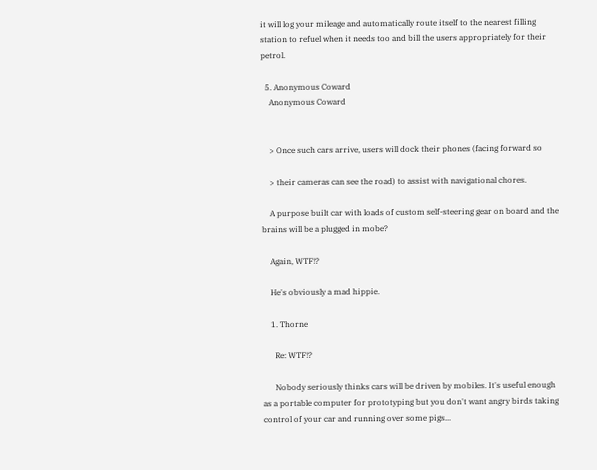it will log your mileage and automatically route itself to the nearest filling station to refuel when it needs too and bill the users appropriately for their petrol.

  5. Anonymous Coward
    Anonymous Coward


    > Once such cars arrive, users will dock their phones (facing forward so

    > their cameras can see the road) to assist with navigational chores.

    A purpose built car with loads of custom self-steering gear on board and the brains will be a plugged in mobe?

    Again, WTF!?

    He's obviously a mad hippie.

    1. Thorne

      Re: WTF!?

      Nobody seriously thinks cars will be driven by mobiles. It's useful enough as a portable computer for prototyping but you don't want angry birds taking control of your car and running over some pigs...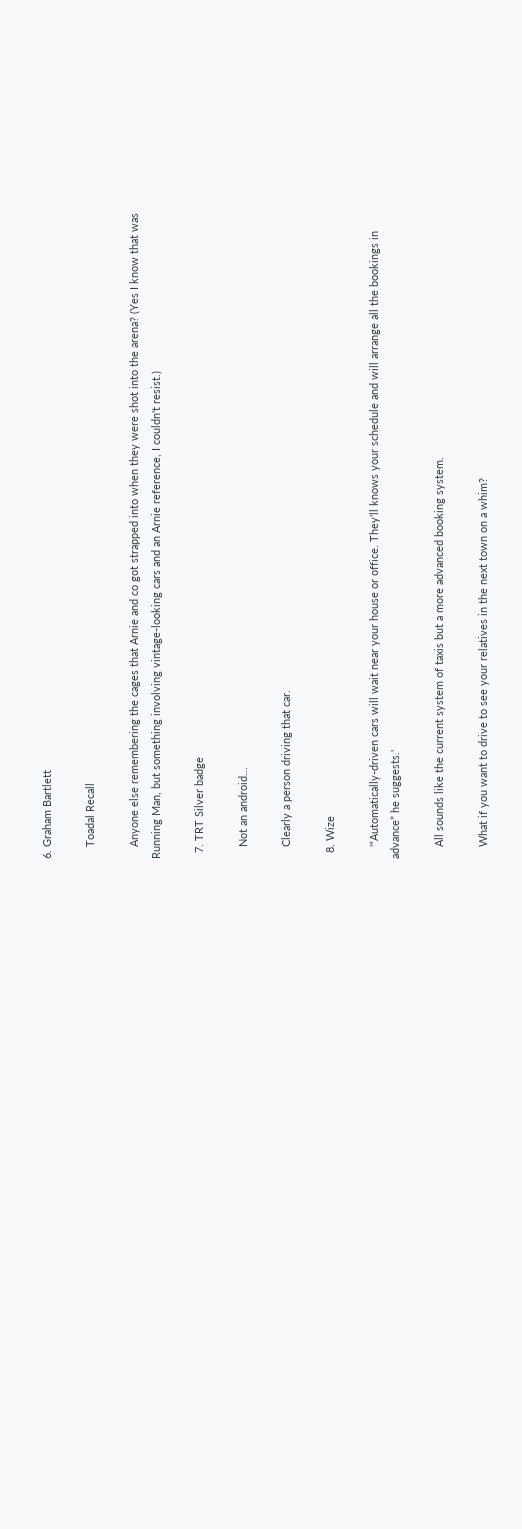6. Graham Bartlett

    Toadal Recall

    Anyone else remembering the cages that Arnie and co got strapped into when they were shot into the arena? (Yes I know that was Running Man, but something involving vintage-looking cars and an Arnie reference, I couldn't resist.)

  7. TRT Silver badge

    Not an android...

    Clearly a person driving that car.

  8. Wize

    '“Automatically-driven cars will wait near your house or office. They'll knows your schedule and will arrange all the bookings in advance” he suggests.'

    All sounds like the current system of taxis but a more advanced booking system.

    What if you want to drive to see your relatives in the next town on a whim?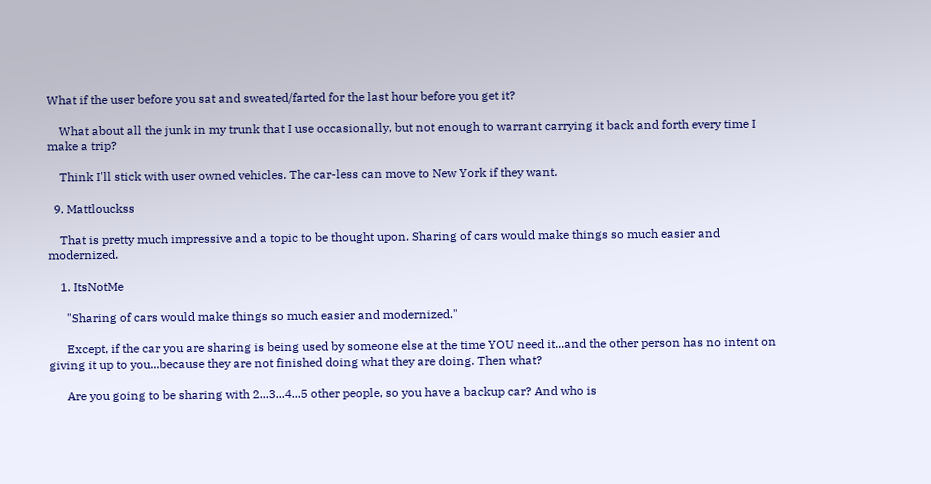What if the user before you sat and sweated/farted for the last hour before you get it?

    What about all the junk in my trunk that I use occasionally, but not enough to warrant carrying it back and forth every time I make a trip?

    Think I'll stick with user owned vehicles. The car-less can move to New York if they want.

  9. Mattlouckss

    That is pretty much impressive and a topic to be thought upon. Sharing of cars would make things so much easier and modernized.

    1. ItsNotMe

      "Sharing of cars would make things so much easier and modernized."

      Except, if the car you are sharing is being used by someone else at the time YOU need it...and the other person has no intent on giving it up to you...because they are not finished doing what they are doing. Then what?

      Are you going to be sharing with 2...3...4...5 other people, so you have a backup car? And who is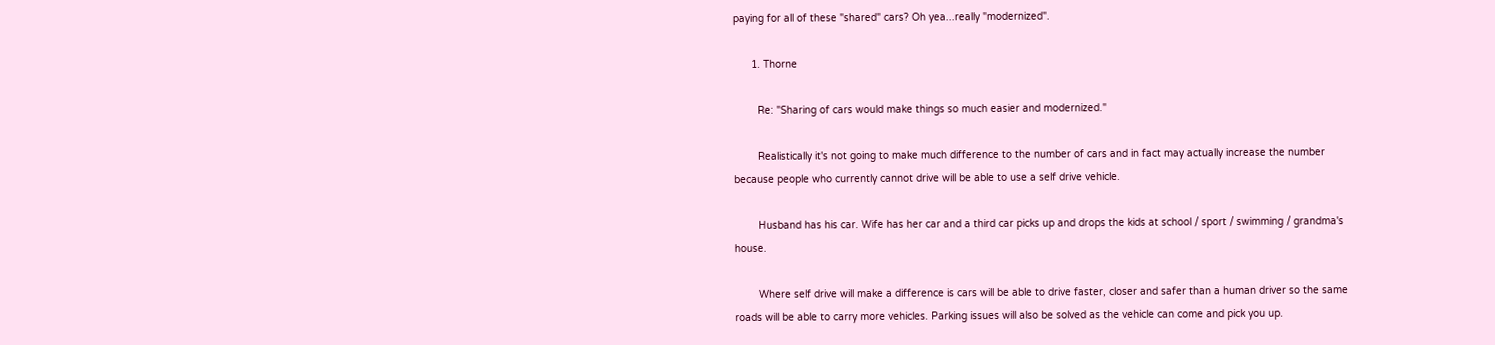paying for all of these "shared" cars? Oh yea...really "modernized".

      1. Thorne

        Re: "Sharing of cars would make things so much easier and modernized."

        Realistically it's not going to make much difference to the number of cars and in fact may actually increase the number because people who currently cannot drive will be able to use a self drive vehicle.

        Husband has his car. Wife has her car and a third car picks up and drops the kids at school / sport / swimming / grandma's house.

        Where self drive will make a difference is cars will be able to drive faster, closer and safer than a human driver so the same roads will be able to carry more vehicles. Parking issues will also be solved as the vehicle can come and pick you up.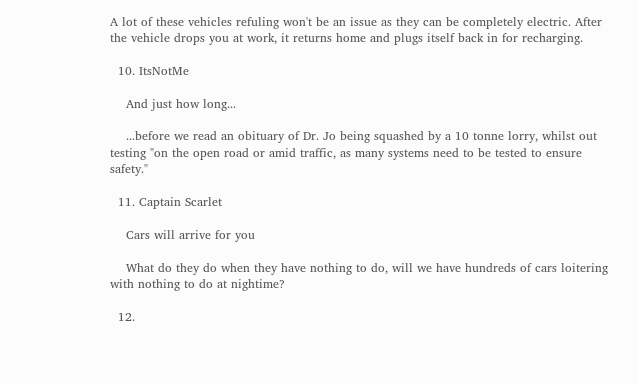A lot of these vehicles refuling won't be an issue as they can be completely electric. After the vehicle drops you at work, it returns home and plugs itself back in for recharging.

  10. ItsNotMe

    And just how long...

    ...before we read an obituary of Dr. Jo being squashed by a 10 tonne lorry, whilst out testing "on the open road or amid traffic, as many systems need to be tested to ensure safety."

  11. Captain Scarlet

    Cars will arrive for you

    What do they do when they have nothing to do, will we have hundreds of cars loitering with nothing to do at nightime?

  12.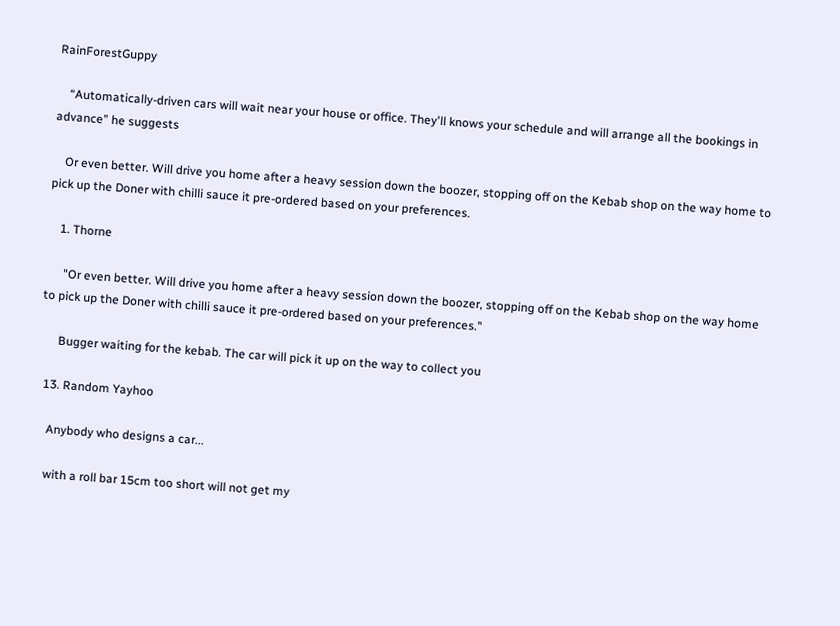RainForestGuppy

    “Automatically-driven cars will wait near your house or office. They'll knows your schedule and will arrange all the bookings in advance” he suggests

    Or even better. Will drive you home after a heavy session down the boozer, stopping off on the Kebab shop on the way home to pick up the Doner with chilli sauce it pre-ordered based on your preferences.

    1. Thorne

      "Or even better. Will drive you home after a heavy session down the boozer, stopping off on the Kebab shop on the way home to pick up the Doner with chilli sauce it pre-ordered based on your preferences."

      Bugger waiting for the kebab. The car will pick it up on the way to collect you

  13. Random Yayhoo

    Anybody who designs a car...

    with a roll bar 15cm too short will not get my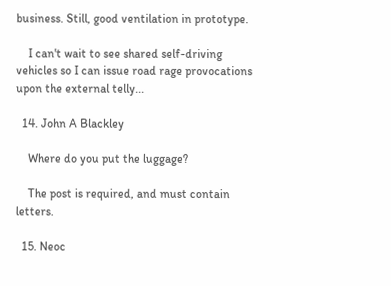business. Still, good ventilation in prototype.

    I can't wait to see shared self-driving vehicles so I can issue road rage provocations upon the external telly...

  14. John A Blackley

    Where do you put the luggage?

    The post is required, and must contain letters.

  15. Neoc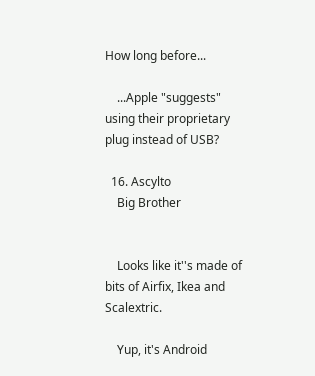How long before...

    ...Apple "suggests" using their proprietary plug instead of USB?

  16. Ascylto
    Big Brother


    Looks like it''s made of bits of Airfix, Ikea and Scalextric.

    Yup, it's Android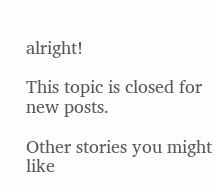alright!

This topic is closed for new posts.

Other stories you might like